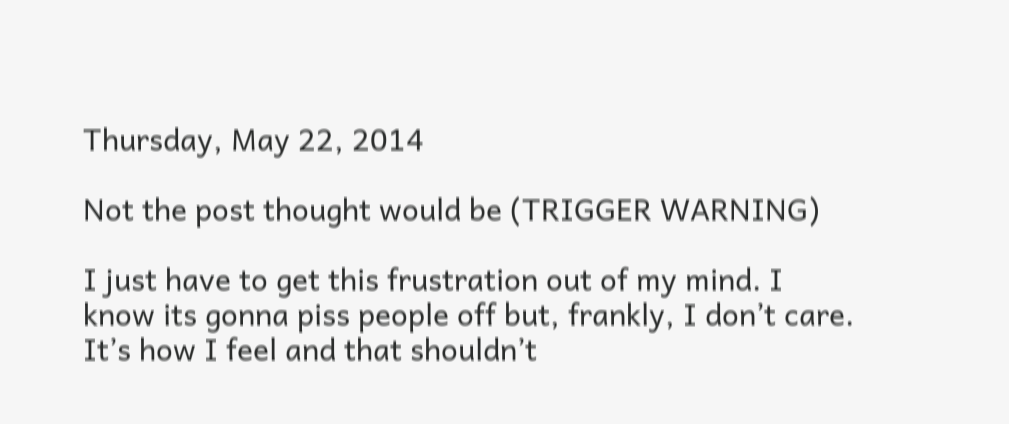Thursday, May 22, 2014

Not the post thought would be (TRIGGER WARNING)

I just have to get this frustration out of my mind. I know its gonna piss people off but, frankly, I don’t care. It’s how I feel and that shouldn’t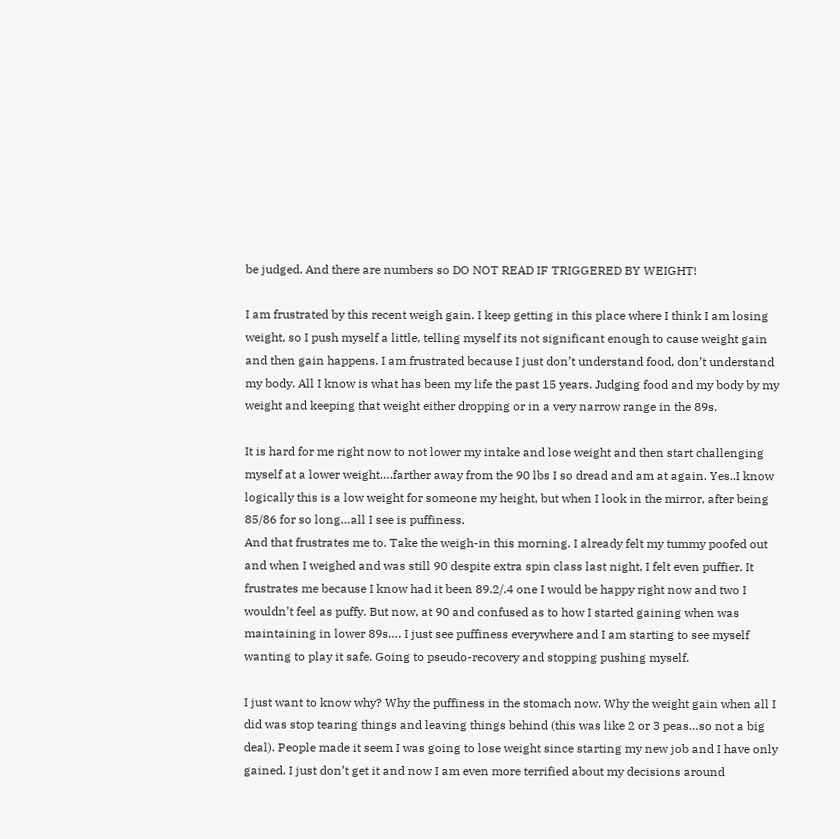be judged. And there are numbers so DO NOT READ IF TRIGGERED BY WEIGHT!

I am frustrated by this recent weigh gain. I keep getting in this place where I think I am losing weight, so I push myself a little, telling myself its not significant enough to cause weight gain and then gain happens. I am frustrated because I just don’t understand food, don’t understand my body. All I know is what has been my life the past 15 years. Judging food and my body by my weight and keeping that weight either dropping or in a very narrow range in the 89s.

It is hard for me right now to not lower my intake and lose weight and then start challenging myself at a lower weight….farther away from the 90 lbs I so dread and am at again. Yes..I know logically this is a low weight for someone my height, but when I look in the mirror, after being 85/86 for so long…all I see is puffiness.
And that frustrates me to. Take the weigh-in this morning. I already felt my tummy poofed out and when I weighed and was still 90 despite extra spin class last night, I felt even puffier. It frustrates me because I know had it been 89.2/.4 one I would be happy right now and two I wouldn’t feel as puffy. But now, at 90 and confused as to how I started gaining when was maintaining in lower 89s…. I just see puffiness everywhere and I am starting to see myself wanting to play it safe. Going to pseudo-recovery and stopping pushing myself.

I just want to know why? Why the puffiness in the stomach now. Why the weight gain when all I did was stop tearing things and leaving things behind (this was like 2 or 3 peas…so not a big deal). People made it seem I was going to lose weight since starting my new job and I have only gained. I just don’t get it and now I am even more terrified about my decisions around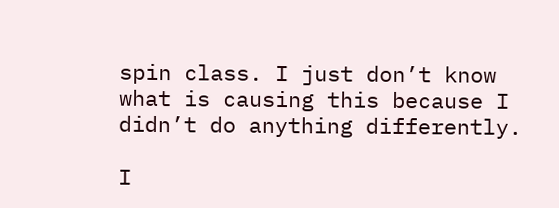spin class. I just don’t know what is causing this because I didn’t do anything differently.

I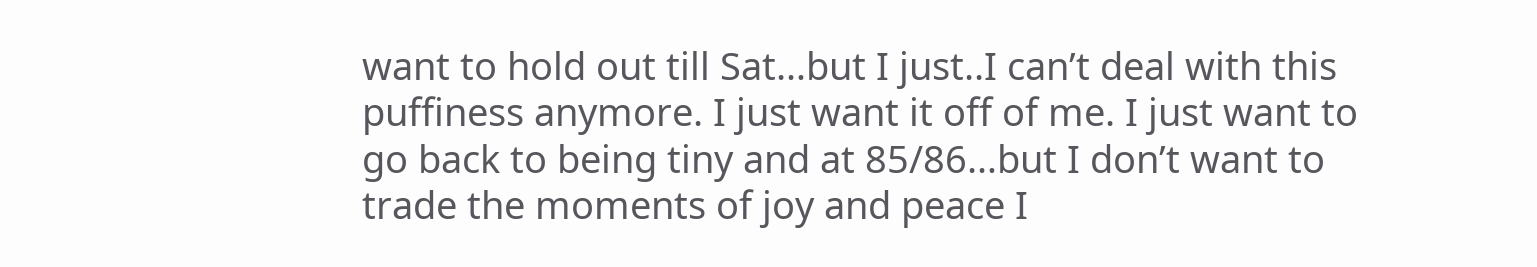want to hold out till Sat…but I just..I can’t deal with this puffiness anymore. I just want it off of me. I just want to go back to being tiny and at 85/86…but I don’t want to trade the moments of joy and peace I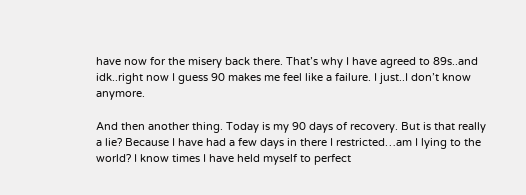have now for the misery back there. That’s why I have agreed to 89s..and idk..right now I guess 90 makes me feel like a failure. I just..I don’t know anymore.

And then another thing. Today is my 90 days of recovery. But is that really a lie? Because I have had a few days in there I restricted…am I lying to the world? I know times I have held myself to perfect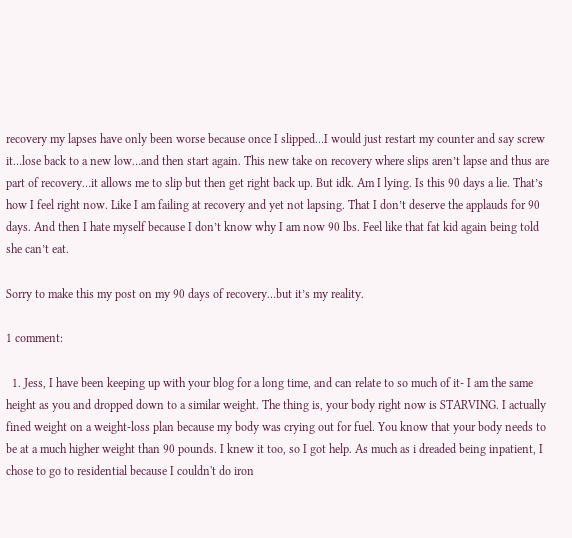recovery my lapses have only been worse because once I slipped…I would just restart my counter and say screw it…lose back to a new low…and then start again. This new take on recovery where slips aren’t lapse and thus are part of recovery…it allows me to slip but then get right back up. But idk. Am I lying. Is this 90 days a lie. That’s how I feel right now. Like I am failing at recovery and yet not lapsing. That I don’t deserve the applauds for 90 days. And then I hate myself because I don’t know why I am now 90 lbs. Feel like that fat kid again being told she can’t eat.

Sorry to make this my post on my 90 days of recovery…but it’s my reality.

1 comment:

  1. Jess, I have been keeping up with your blog for a long time, and can relate to so much of it- I am the same height as you and dropped down to a similar weight. The thing is, your body right now is STARVING. I actually fined weight on a weight-loss plan because my body was crying out for fuel. You know that your body needs to be at a much higher weight than 90 pounds. I knew it too, so I got help. As much as i dreaded being inpatient, I chose to go to residential because I couldn't do iron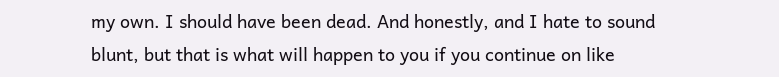my own. I should have been dead. And honestly, and I hate to sound blunt, but that is what will happen to you if you continue on like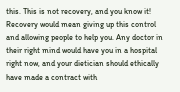this. This is not recovery, and you know it! Recovery would mean giving up this control and allowing people to help you. Any doctor in their right mind would have you in a hospital right now, and your dietician should ethically have made a contract with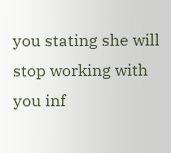you stating she will stop working with you inf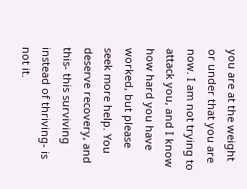you are at the weight or under that you are now. I am not trying to attack you, and I know how hard you have worked, but please seek more help. You deserve recovery, and this- this surviving instead of thriving- is not it.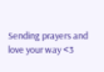Sending prayers and love your way <3